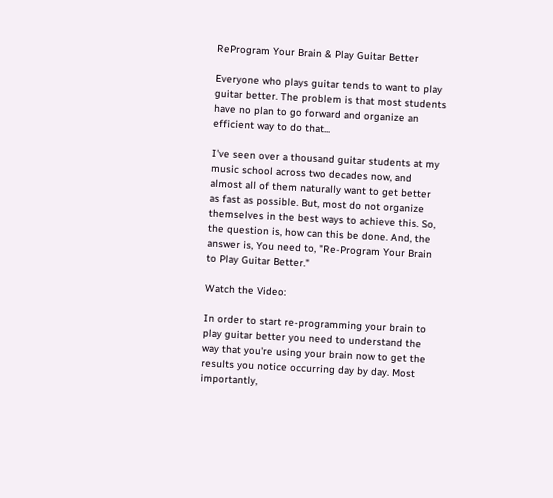ReProgram Your Brain & Play Guitar Better

Everyone who plays guitar tends to want to play guitar better. The problem is that most students have no plan to go forward and organize an efficient way to do that...

I've seen over a thousand guitar students at my music school across two decades now, and almost all of them naturally want to get better as fast as possible. But, most do not organize themselves in the best ways to achieve this. So, the question is, how can this be done. And, the answer is, You need to, "Re-Program Your Brain to Play Guitar Better."

Watch the Video:

In order to start re-programming your brain to play guitar better you need to understand the way that you're using your brain now to get the results you notice occurring day by day. Most importantly,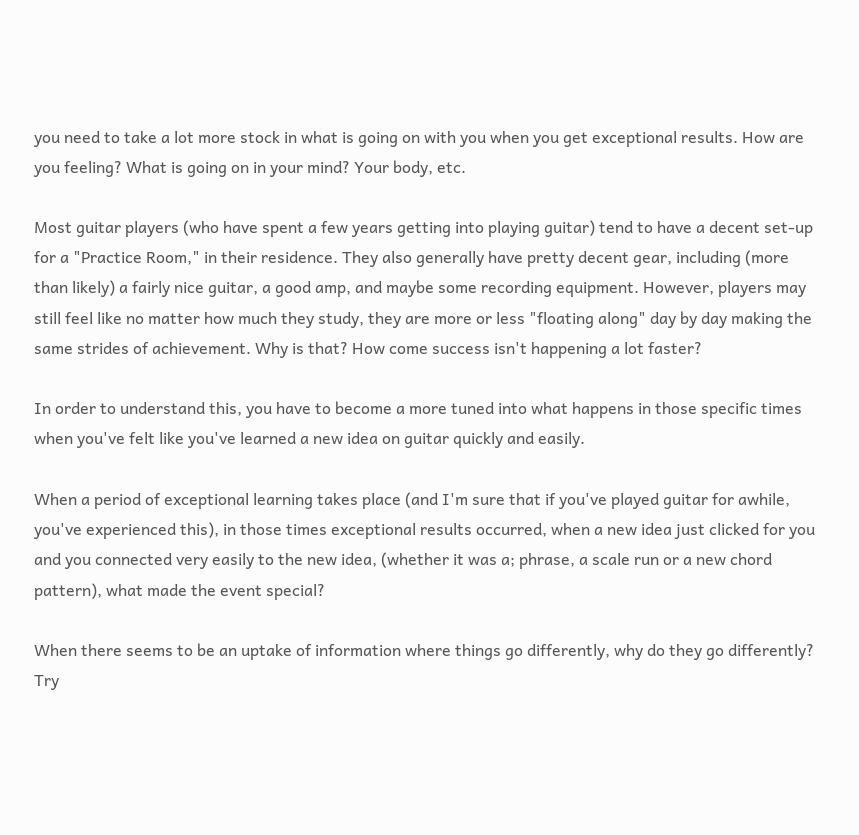you need to take a lot more stock in what is going on with you when you get exceptional results. How are you feeling? What is going on in your mind? Your body, etc.

Most guitar players (who have spent a few years getting into playing guitar) tend to have a decent set-up for a "Practice Room," in their residence. They also generally have pretty decent gear, including (more than likely) a fairly nice guitar, a good amp, and maybe some recording equipment. However, players may still feel like no matter how much they study, they are more or less "floating along" day by day making the same strides of achievement. Why is that? How come success isn't happening a lot faster?

In order to understand this, you have to become a more tuned into what happens in those specific times when you've felt like you've learned a new idea on guitar quickly and easily.

When a period of exceptional learning takes place (and I'm sure that if you've played guitar for awhile, you've experienced this), in those times exceptional results occurred, when a new idea just clicked for you and you connected very easily to the new idea, (whether it was a; phrase, a scale run or a new chord pattern), what made the event special?

When there seems to be an uptake of information where things go differently, why do they go differently? Try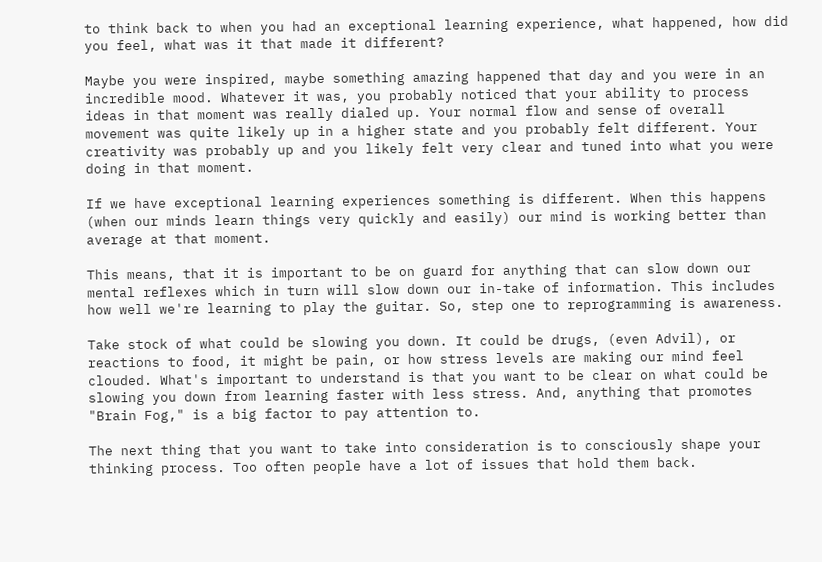to think back to when you had an exceptional learning experience, what happened, how did you feel, what was it that made it different?

Maybe you were inspired, maybe something amazing happened that day and you were in an incredible mood. Whatever it was, you probably noticed that your ability to process ideas in that moment was really dialed up. Your normal flow and sense of overall movement was quite likely up in a higher state and you probably felt different. Your creativity was probably up and you likely felt very clear and tuned into what you were doing in that moment.

If we have exceptional learning experiences something is different. When this happens (when our minds learn things very quickly and easily) our mind is working better than average at that moment.

This means, that it is important to be on guard for anything that can slow down our mental reflexes which in turn will slow down our in-take of information. This includes how well we're learning to play the guitar. So, step one to reprogramming is awareness.

Take stock of what could be slowing you down. It could be drugs, (even Advil), or reactions to food, it might be pain, or how stress levels are making our mind feel clouded. What's important to understand is that you want to be clear on what could be slowing you down from learning faster with less stress. And, anything that promotes "Brain Fog," is a big factor to pay attention to.

The next thing that you want to take into consideration is to consciously shape your thinking process. Too often people have a lot of issues that hold them back.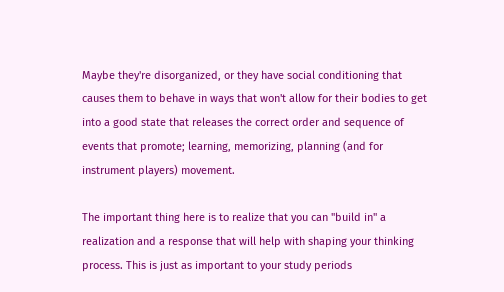Maybe they're disorganized, or they have social conditioning that causes them to behave in ways that won't allow for their bodies to get into a good state that releases the correct order and sequence of events that promote; learning, memorizing, planning (and for instrument players) movement.

The important thing here is to realize that you can "build in" a realization and a response that will help with shaping your thinking process. This is just as important to your study periods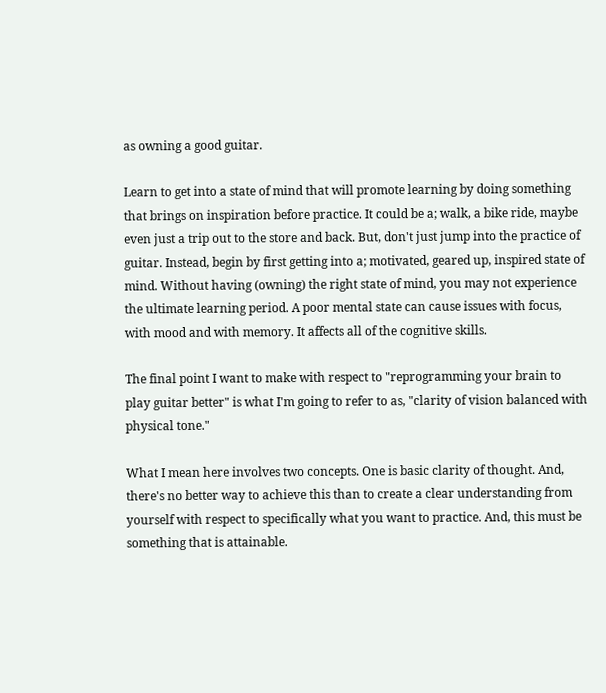as owning a good guitar.

Learn to get into a state of mind that will promote learning by doing something that brings on inspiration before practice. It could be a; walk, a bike ride, maybe even just a trip out to the store and back. But, don't just jump into the practice of guitar. Instead, begin by first getting into a; motivated, geared up, inspired state of mind. Without having (owning) the right state of mind, you may not experience the ultimate learning period. A poor mental state can cause issues with focus, with mood and with memory. It affects all of the cognitive skills.

The final point I want to make with respect to "reprogramming your brain to play guitar better" is what I'm going to refer to as, "clarity of vision balanced with physical tone."

What I mean here involves two concepts. One is basic clarity of thought. And, there's no better way to achieve this than to create a clear understanding from yourself with respect to specifically what you want to practice. And, this must be something that is attainable.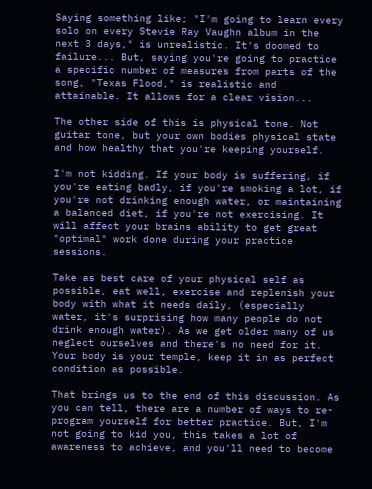Saying something like; "I'm going to learn every solo on every Stevie Ray Vaughn album in the next 3 days," is unrealistic. It's doomed to failure... But, saying you're going to practice a specific number of measures from parts of the song, "Texas Flood," is realistic and attainable. It allows for a clear vision...

The other side of this is physical tone. Not guitar tone, but your own bodies physical state and how healthy that you're keeping yourself.

I'm not kidding. If your body is suffering, if you're eating badly, if you're smoking a lot, if you're not drinking enough water, or maintaining a balanced diet, if you're not exercising. It will affect your brains ability to get great "optimal" work done during your practice sessions.

Take as best care of your physical self as possible, eat well, exercise and replenish your body with what it needs daily, (especially water, it's surprising how many people do not drink enough water). As we get older many of us neglect ourselves and there's no need for it. Your body is your temple, keep it in as perfect condition as possible.

That brings us to the end of this discussion. As you can tell, there are a number of ways to re-program yourself for better practice. But, I'm not going to kid you, this takes a lot of awareness to achieve, and you'll need to become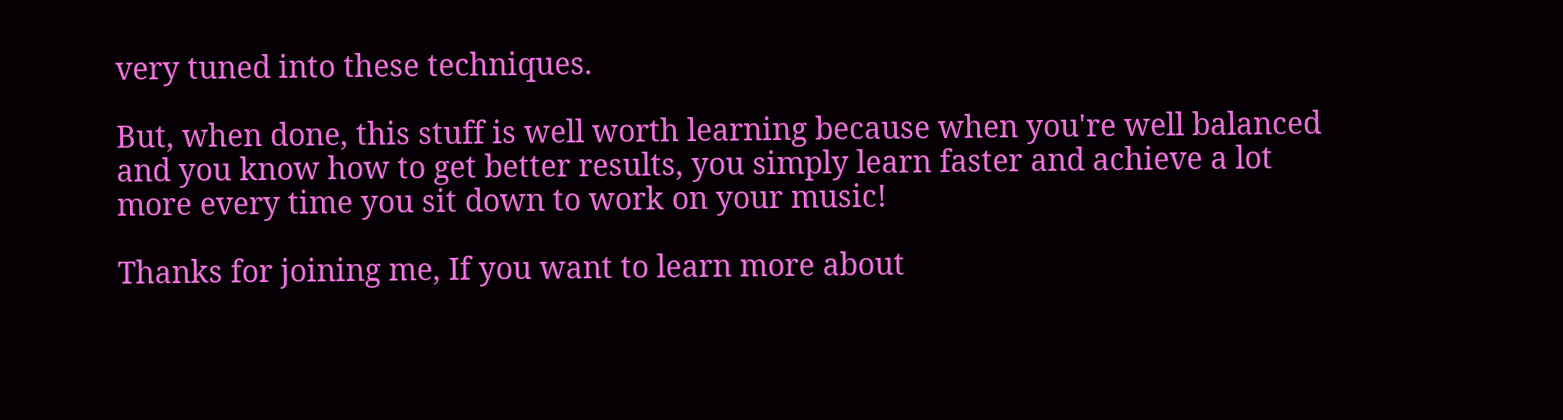very tuned into these techniques.

But, when done, this stuff is well worth learning because when you're well balanced and you know how to get better results, you simply learn faster and achieve a lot more every time you sit down to work on your music!

Thanks for joining me, If you want to learn more about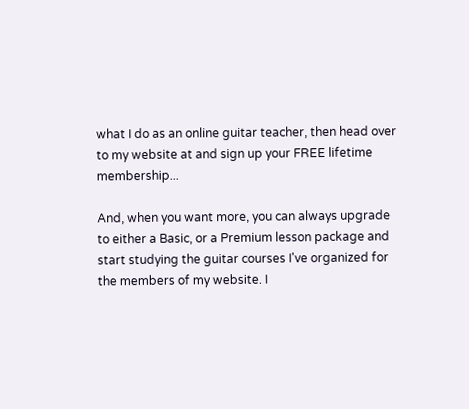what I do as an online guitar teacher, then head over to my website at and sign up your FREE lifetime membership...

And, when you want more, you can always upgrade to either a Basic, or a Premium lesson package and start studying the guitar courses I've organized for the members of my website. I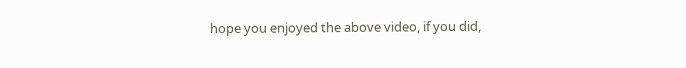hope you enjoyed the above video, if you did,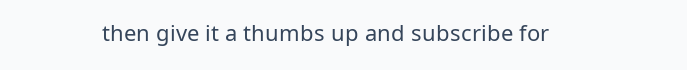then give it a thumbs up and subscribe for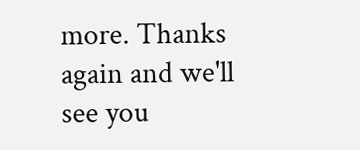more. Thanks again and we'll see you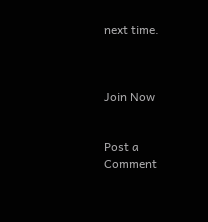next time.



Join Now


Post a Comment